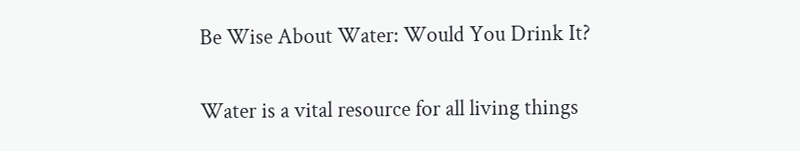Be Wise About Water: Would You Drink It?

Water is a vital resource for all living things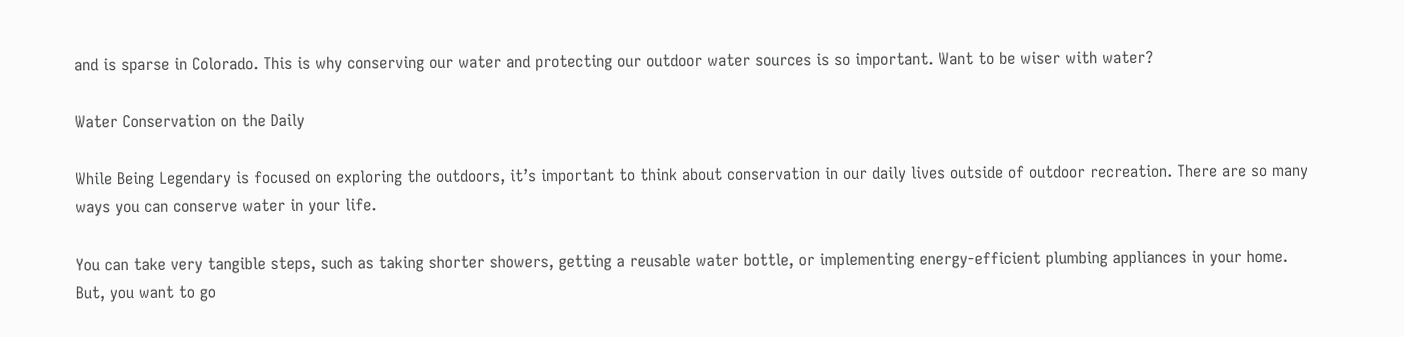and is sparse in Colorado. This is why conserving our water and protecting our outdoor water sources is so important. Want to be wiser with water?

Water Conservation on the Daily

While Being Legendary is focused on exploring the outdoors, it’s important to think about conservation in our daily lives outside of outdoor recreation. There are so many ways you can conserve water in your life.

You can take very tangible steps, such as taking shorter showers, getting a reusable water bottle, or implementing energy-efficient plumbing appliances in your home. But, you want to go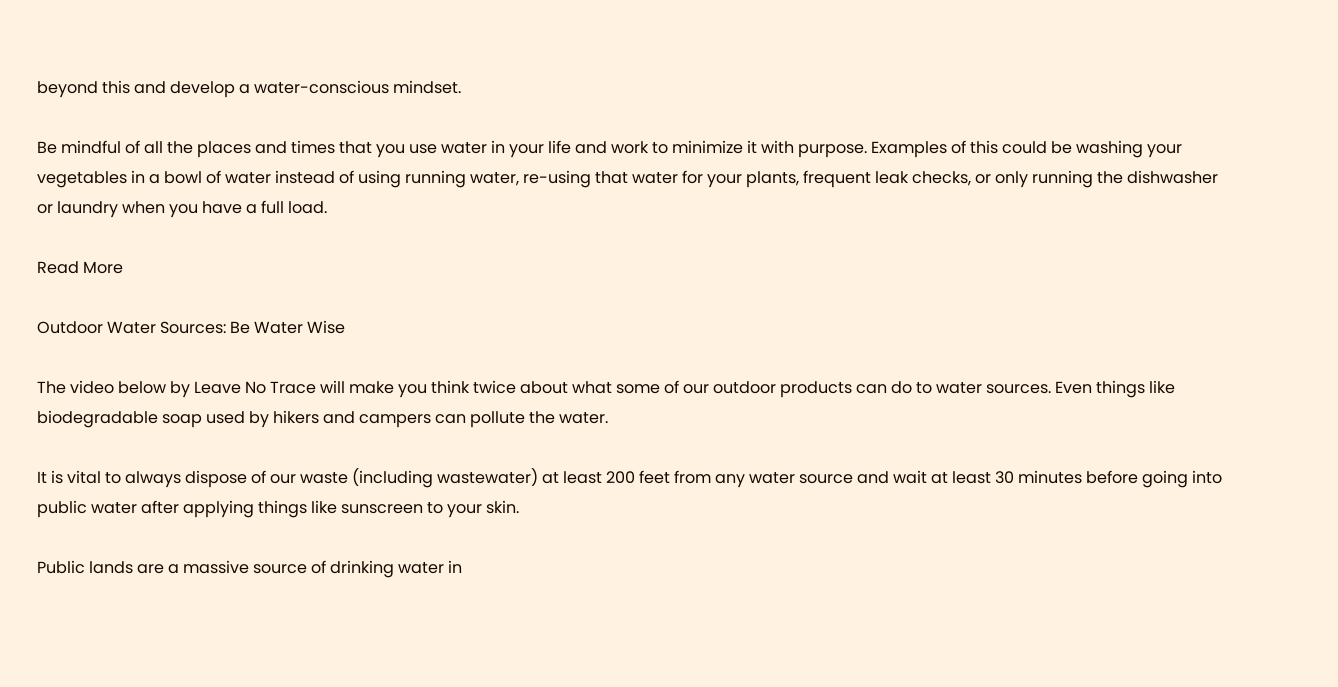beyond this and develop a water-conscious mindset.

Be mindful of all the places and times that you use water in your life and work to minimize it with purpose. Examples of this could be washing your vegetables in a bowl of water instead of using running water, re-using that water for your plants, frequent leak checks, or only running the dishwasher or laundry when you have a full load.

Read More

Outdoor Water Sources: Be Water Wise

The video below by Leave No Trace will make you think twice about what some of our outdoor products can do to water sources. Even things like biodegradable soap used by hikers and campers can pollute the water.

It is vital to always dispose of our waste (including wastewater) at least 200 feet from any water source and wait at least 30 minutes before going into public water after applying things like sunscreen to your skin.

Public lands are a massive source of drinking water in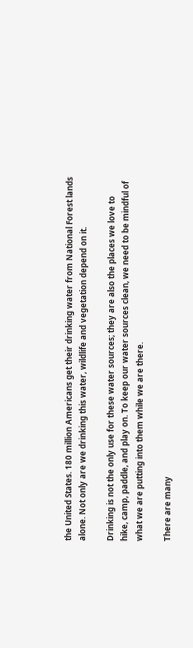the United States. 180 million Americans get their drinking water from National Forest lands alone. Not only are we drinking this water, wildlife and vegetation depend on it.

Drinking is not the only use for these water sources; they are also the places we love to hike, camp, paddle, and play on. To keep our water sources clean, we need to be mindful of what we are putting into them while we are there.

There are many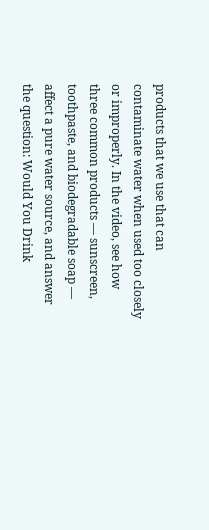products that we use that can contaminate water when used too closely or improperly. In the video, see how three common products — sunscreen, toothpaste, and biodegradable soap — affect a pure water source, and answer the question: Would You Drink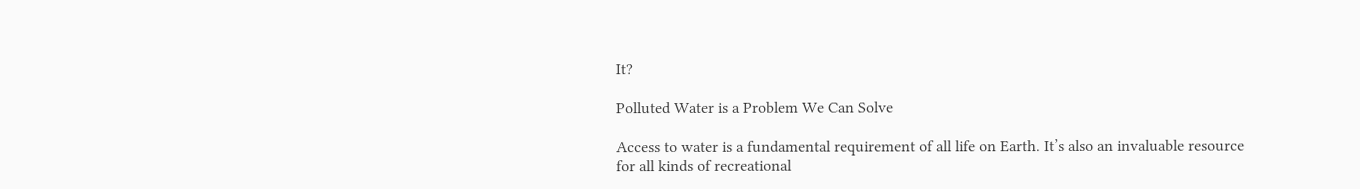It?

Polluted Water is a Problem We Can Solve

Access to water is a fundamental requirement of all life on Earth. It’s also an invaluable resource for all kinds of recreational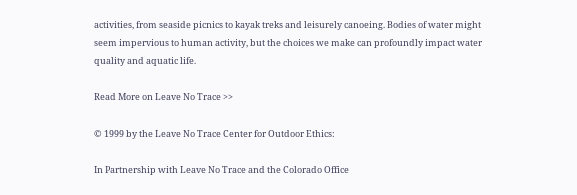activities, from seaside picnics to kayak treks and leisurely canoeing. Bodies of water might seem impervious to human activity, but the choices we make can profoundly impact water quality and aquatic life.

Read More on Leave No Trace >>

© 1999 by the Leave No Trace Center for Outdoor Ethics:

In Partnership with Leave No Trace and the Colorado Office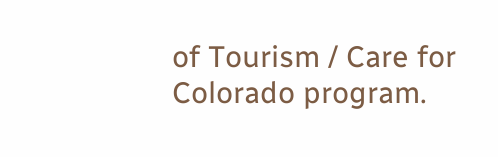of Tourism / Care for Colorado program.